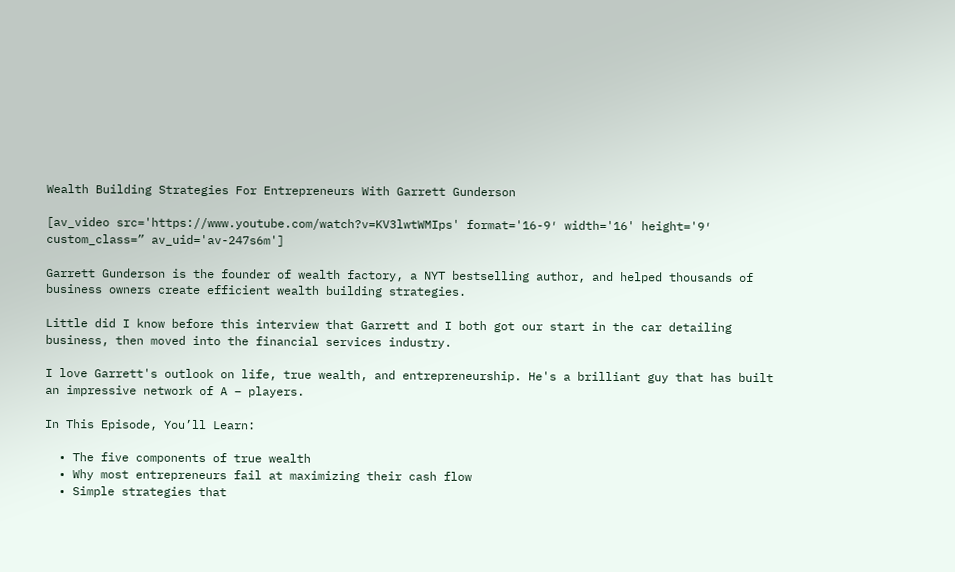Wealth Building Strategies For Entrepreneurs With Garrett Gunderson

[av_video src='https://www.youtube.com/watch?v=KV3lwtWMIps' format='16-9′ width='16' height='9′ custom_class=” av_uid='av-247s6m']

Garrett Gunderson is the founder of wealth factory, a NYT bestselling author, and helped thousands of business owners create efficient wealth building strategies.

Little did I know before this interview that Garrett and I both got our start in the car detailing business, then moved into the financial services industry.

I love Garrett's outlook on life, true wealth, and entrepreneurship. He's a brilliant guy that has built an impressive network of A – players.

In This Episode, You’ll Learn:

  • The five components of true wealth
  • Why most entrepreneurs fail at maximizing their cash flow
  • Simple strategies that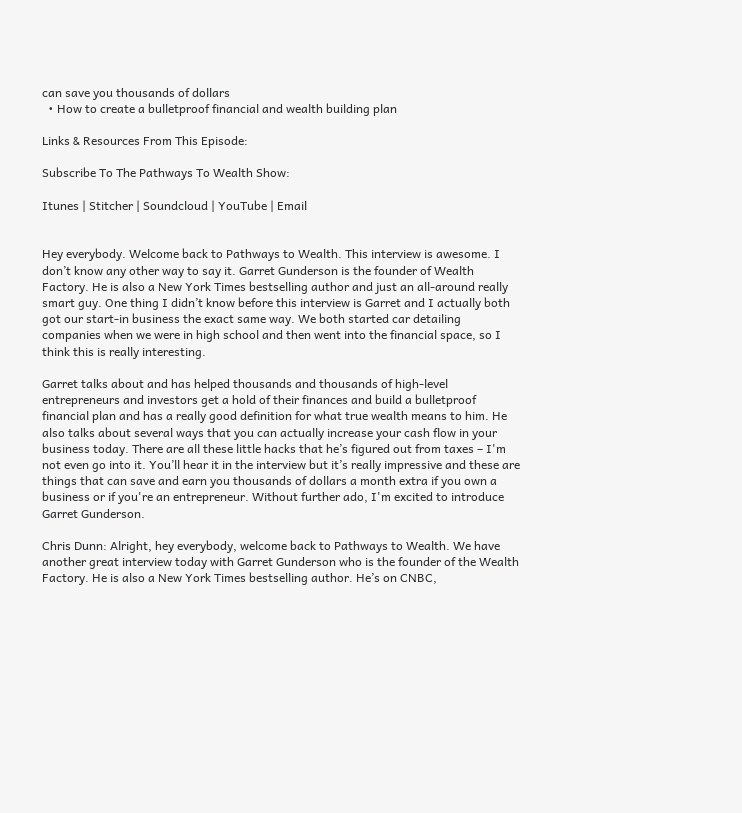can save you thousands of dollars
  • How to create a bulletproof financial and wealth building plan

Links & Resources From This Episode:

Subscribe To The Pathways To Wealth Show:

Itunes | Stitcher | Soundcloud | YouTube | Email


Hey everybody. Welcome back to Pathways to Wealth. This interview is awesome. I don’t know any other way to say it. Garret Gunderson is the founder of Wealth Factory. He is also a New York Times bestselling author and just an all-around really smart guy. One thing I didn’t know before this interview is Garret and I actually both got our start-in business the exact same way. We both started car detailing companies when we were in high school and then went into the financial space, so I think this is really interesting.

Garret talks about and has helped thousands and thousands of high-level entrepreneurs and investors get a hold of their finances and build a bulletproof financial plan and has a really good definition for what true wealth means to him. He also talks about several ways that you can actually increase your cash flow in your business today. There are all these little hacks that he’s figured out from taxes – I'm not even go into it. You’ll hear it in the interview but it’s really impressive and these are things that can save and earn you thousands of dollars a month extra if you own a business or if you're an entrepreneur. Without further ado, I'm excited to introduce Garret Gunderson.

Chris Dunn: Alright, hey everybody, welcome back to Pathways to Wealth. We have another great interview today with Garret Gunderson who is the founder of the Wealth Factory. He is also a New York Times bestselling author. He’s on CNBC,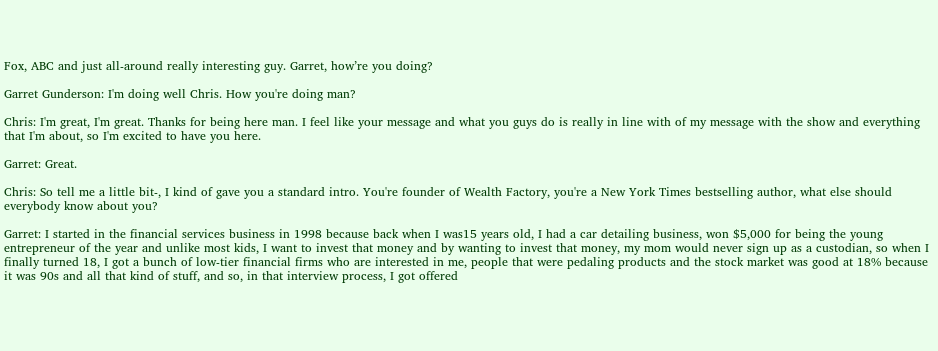Fox, ABC and just all-around really interesting guy. Garret, how’re you doing?

Garret Gunderson: I'm doing well Chris. How you're doing man?

Chris: I'm great, I'm great. Thanks for being here man. I feel like your message and what you guys do is really in line with of my message with the show and everything that I'm about, so I'm excited to have you here.

Garret: Great.

Chris: So tell me a little bit-, I kind of gave you a standard intro. You're founder of Wealth Factory, you're a New York Times bestselling author, what else should everybody know about you?

Garret: I started in the financial services business in 1998 because back when I was15 years old, I had a car detailing business, won $5,000 for being the young entrepreneur of the year and unlike most kids, I want to invest that money and by wanting to invest that money, my mom would never sign up as a custodian, so when I finally turned 18, I got a bunch of low-tier financial firms who are interested in me, people that were pedaling products and the stock market was good at 18% because it was 90s and all that kind of stuff, and so, in that interview process, I got offered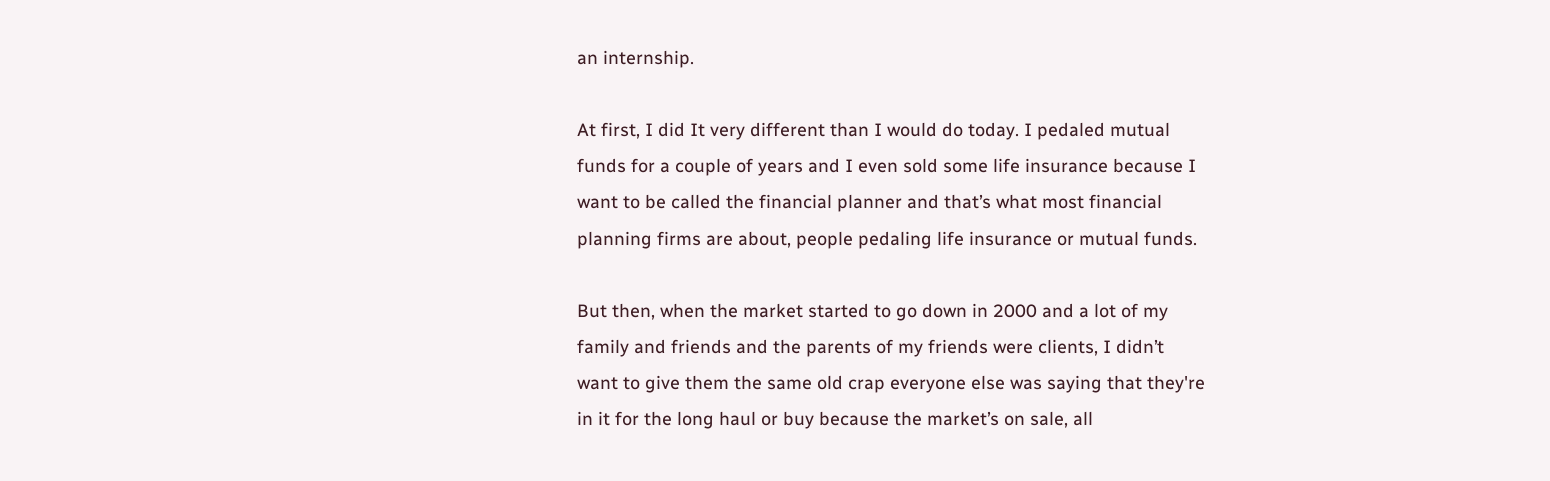an internship.

At first, I did It very different than I would do today. I pedaled mutual funds for a couple of years and I even sold some life insurance because I want to be called the financial planner and that’s what most financial planning firms are about, people pedaling life insurance or mutual funds.

But then, when the market started to go down in 2000 and a lot of my family and friends and the parents of my friends were clients, I didn’t want to give them the same old crap everyone else was saying that they're in it for the long haul or buy because the market’s on sale, all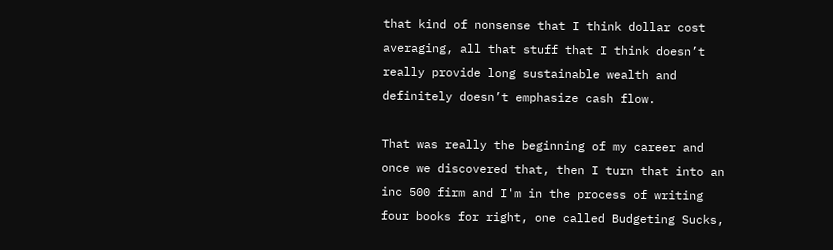that kind of nonsense that I think dollar cost averaging, all that stuff that I think doesn’t really provide long sustainable wealth and definitely doesn’t emphasize cash flow.

That was really the beginning of my career and once we discovered that, then I turn that into an inc 500 firm and I'm in the process of writing four books for right, one called Budgeting Sucks,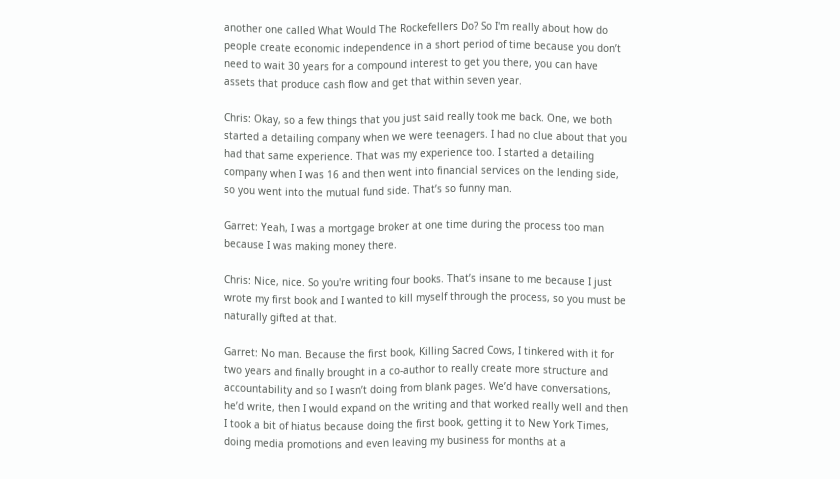another one called What Would The Rockefellers Do? So I'm really about how do people create economic independence in a short period of time because you don’t need to wait 30 years for a compound interest to get you there, you can have assets that produce cash flow and get that within seven year.

Chris: Okay, so a few things that you just said really took me back. One, we both started a detailing company when we were teenagers. I had no clue about that you had that same experience. That was my experience too. I started a detailing company when I was 16 and then went into financial services on the lending side, so you went into the mutual fund side. That’s so funny man.

Garret: Yeah, I was a mortgage broker at one time during the process too man because I was making money there.

Chris: Nice, nice. So you're writing four books. That’s insane to me because I just wrote my first book and I wanted to kill myself through the process, so you must be naturally gifted at that.

Garret: No man. Because the first book, Killing Sacred Cows, I tinkered with it for two years and finally brought in a co-author to really create more structure and accountability and so I wasn’t doing from blank pages. We’d have conversations, he’d write, then I would expand on the writing and that worked really well and then I took a bit of hiatus because doing the first book, getting it to New York Times, doing media promotions and even leaving my business for months at a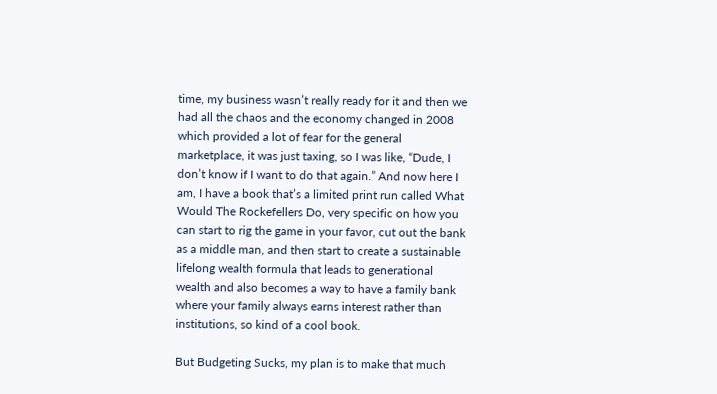time, my business wasn’t really ready for it and then we had all the chaos and the economy changed in 2008 which provided a lot of fear for the general marketplace, it was just taxing, so I was like, “Dude, I don’t know if I want to do that again.” And now here I am, I have a book that’s a limited print run called What Would The Rockefellers Do, very specific on how you can start to rig the game in your favor, cut out the bank as a middle man, and then start to create a sustainable lifelong wealth formula that leads to generational wealth and also becomes a way to have a family bank where your family always earns interest rather than institutions, so kind of a cool book.

But Budgeting Sucks, my plan is to make that much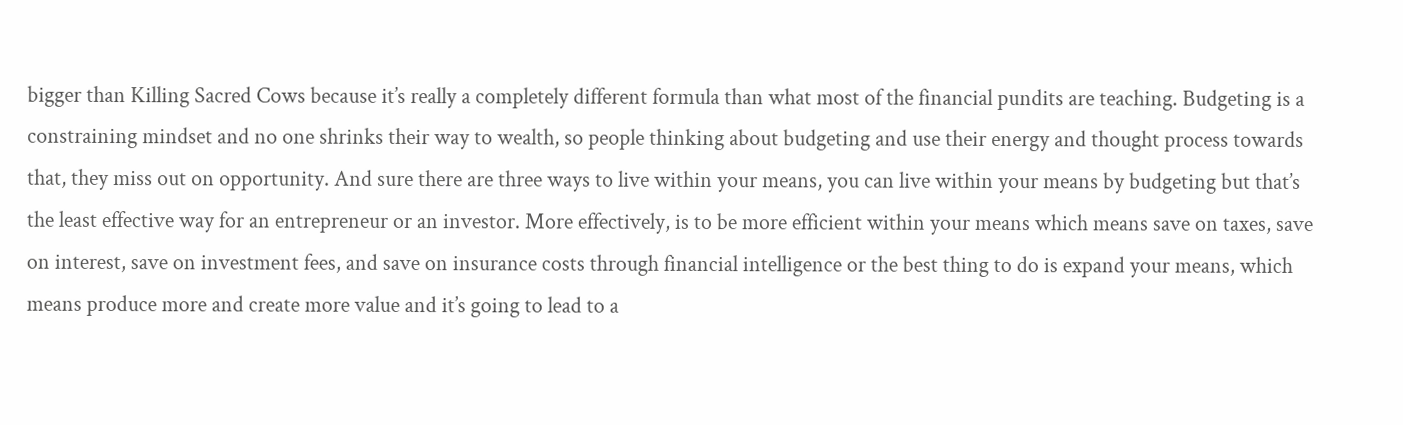bigger than Killing Sacred Cows because it’s really a completely different formula than what most of the financial pundits are teaching. Budgeting is a constraining mindset and no one shrinks their way to wealth, so people thinking about budgeting and use their energy and thought process towards that, they miss out on opportunity. And sure there are three ways to live within your means, you can live within your means by budgeting but that’s the least effective way for an entrepreneur or an investor. More effectively, is to be more efficient within your means which means save on taxes, save on interest, save on investment fees, and save on insurance costs through financial intelligence or the best thing to do is expand your means, which means produce more and create more value and it’s going to lead to a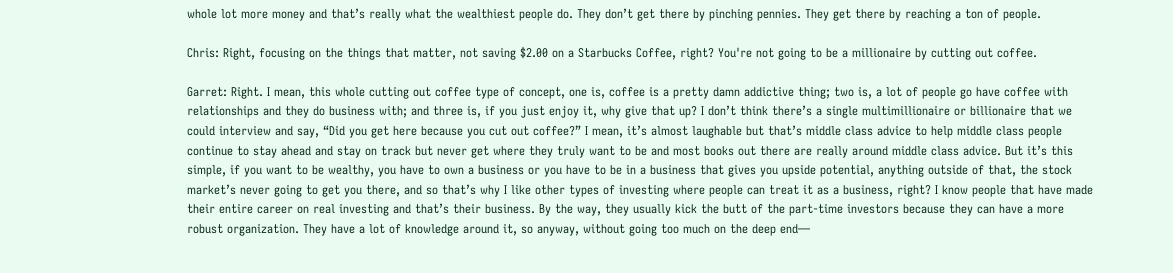whole lot more money and that’s really what the wealthiest people do. They don’t get there by pinching pennies. They get there by reaching a ton of people.

Chris: Right, focusing on the things that matter, not saving $2.00 on a Starbucks Coffee, right? You're not going to be a millionaire by cutting out coffee.

Garret: Right. I mean, this whole cutting out coffee type of concept, one is, coffee is a pretty damn addictive thing; two is, a lot of people go have coffee with relationships and they do business with; and three is, if you just enjoy it, why give that up? I don’t think there’s a single multimillionaire or billionaire that we could interview and say, “Did you get here because you cut out coffee?” I mean, it’s almost laughable but that’s middle class advice to help middle class people continue to stay ahead and stay on track but never get where they truly want to be and most books out there are really around middle class advice. But it’s this simple, if you want to be wealthy, you have to own a business or you have to be in a business that gives you upside potential, anything outside of that, the stock market’s never going to get you there, and so that’s why I like other types of investing where people can treat it as a business, right? I know people that have made their entire career on real investing and that’s their business. By the way, they usually kick the butt of the part-time investors because they can have a more robust organization. They have a lot of knowledge around it, so anyway, without going too much on the deep end—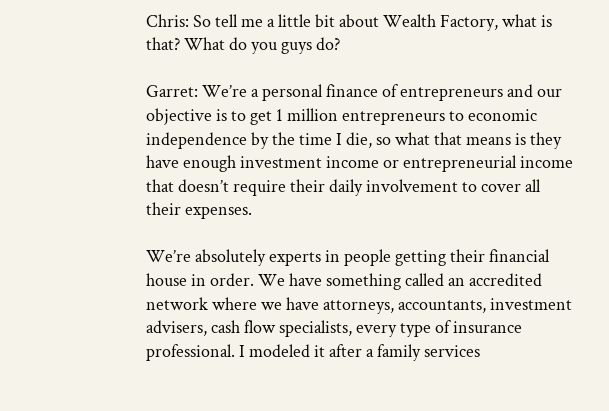Chris: So tell me a little bit about Wealth Factory, what is that? What do you guys do?

Garret: We’re a personal finance of entrepreneurs and our objective is to get 1 million entrepreneurs to economic independence by the time I die, so what that means is they have enough investment income or entrepreneurial income that doesn’t require their daily involvement to cover all their expenses.

We’re absolutely experts in people getting their financial house in order. We have something called an accredited network where we have attorneys, accountants, investment advisers, cash flow specialists, every type of insurance professional. I modeled it after a family services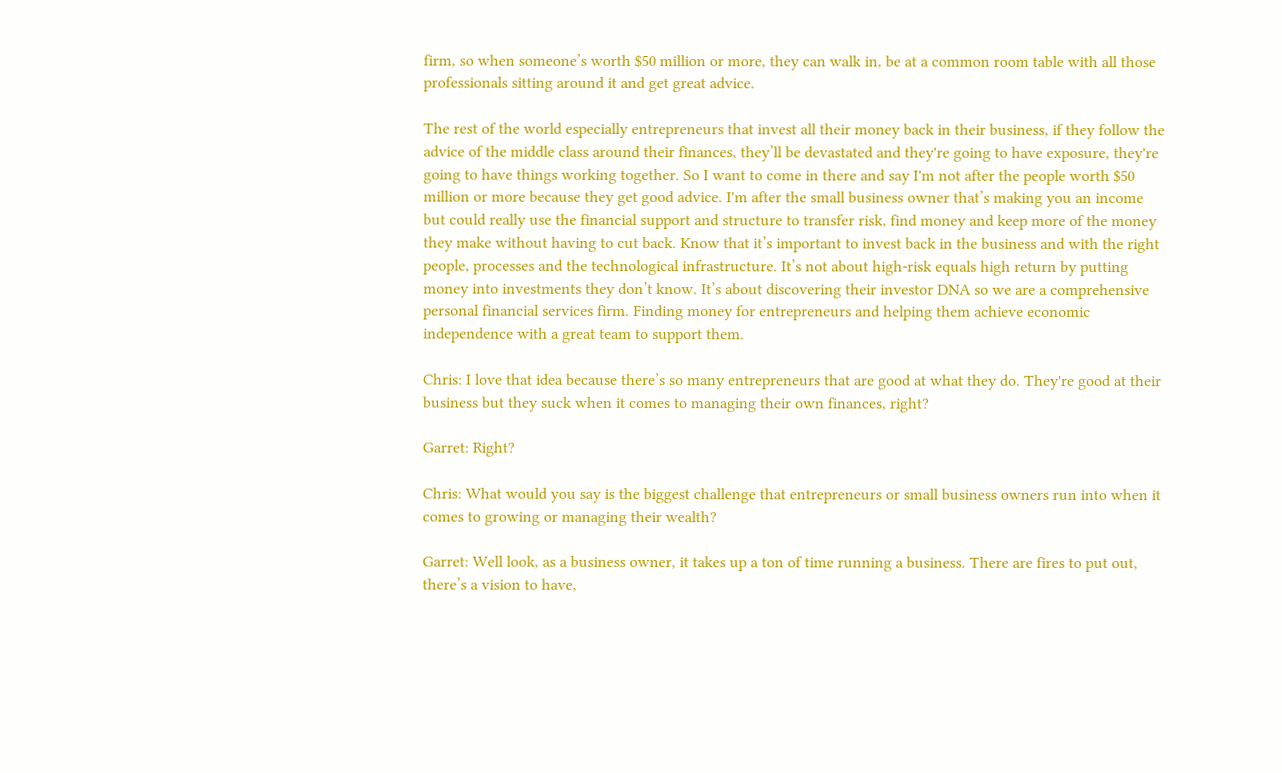firm, so when someone’s worth $50 million or more, they can walk in, be at a common room table with all those professionals sitting around it and get great advice.

The rest of the world especially entrepreneurs that invest all their money back in their business, if they follow the advice of the middle class around their finances, they’ll be devastated and they're going to have exposure, they're going to have things working together. So I want to come in there and say I'm not after the people worth $50 million or more because they get good advice. I'm after the small business owner that’s making you an income but could really use the financial support and structure to transfer risk, find money and keep more of the money they make without having to cut back. Know that it’s important to invest back in the business and with the right people, processes and the technological infrastructure. It’s not about high-risk equals high return by putting money into investments they don’t know. It’s about discovering their investor DNA so we are a comprehensive personal financial services firm. Finding money for entrepreneurs and helping them achieve economic independence with a great team to support them.

Chris: I love that idea because there’s so many entrepreneurs that are good at what they do. They're good at their business but they suck when it comes to managing their own finances, right?

Garret: Right?

Chris: What would you say is the biggest challenge that entrepreneurs or small business owners run into when it comes to growing or managing their wealth?

Garret: Well look, as a business owner, it takes up a ton of time running a business. There are fires to put out, there’s a vision to have,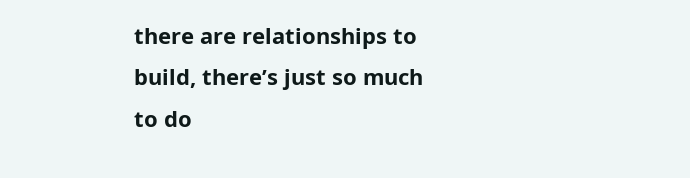there are relationships to build, there’s just so much to do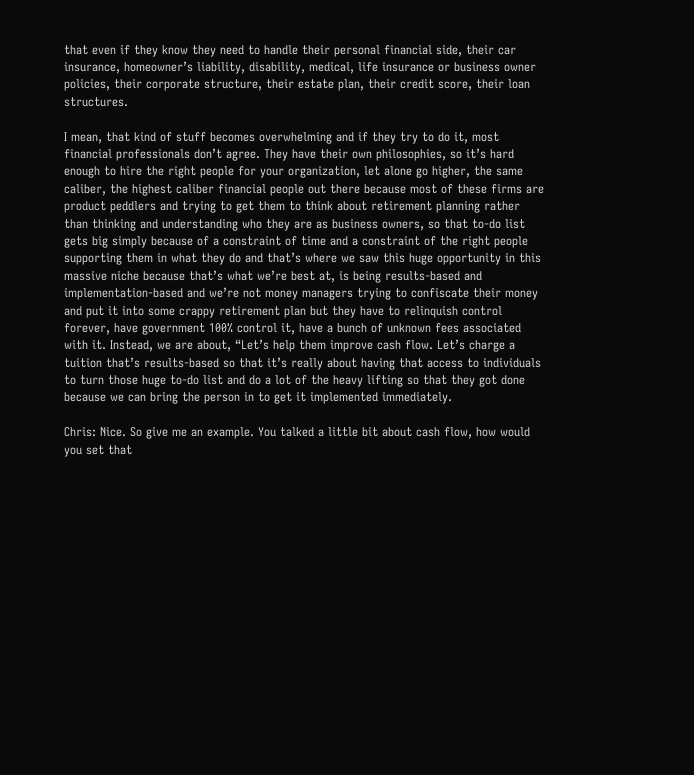that even if they know they need to handle their personal financial side, their car insurance, homeowner’s liability, disability, medical, life insurance or business owner policies, their corporate structure, their estate plan, their credit score, their loan structures.

I mean, that kind of stuff becomes overwhelming and if they try to do it, most financial professionals don’t agree. They have their own philosophies, so it’s hard enough to hire the right people for your organization, let alone go higher, the same caliber, the highest caliber financial people out there because most of these firms are product peddlers and trying to get them to think about retirement planning rather than thinking and understanding who they are as business owners, so that to-do list gets big simply because of a constraint of time and a constraint of the right people supporting them in what they do and that’s where we saw this huge opportunity in this massive niche because that’s what we’re best at, is being results-based and implementation-based and we’re not money managers trying to confiscate their money and put it into some crappy retirement plan but they have to relinquish control forever, have government 100% control it, have a bunch of unknown fees associated with it. Instead, we are about, “Let’s help them improve cash flow. Let’s charge a tuition that’s results-based so that it’s really about having that access to individuals to turn those huge to-do list and do a lot of the heavy lifting so that they got done because we can bring the person in to get it implemented immediately.

Chris: Nice. So give me an example. You talked a little bit about cash flow, how would you set that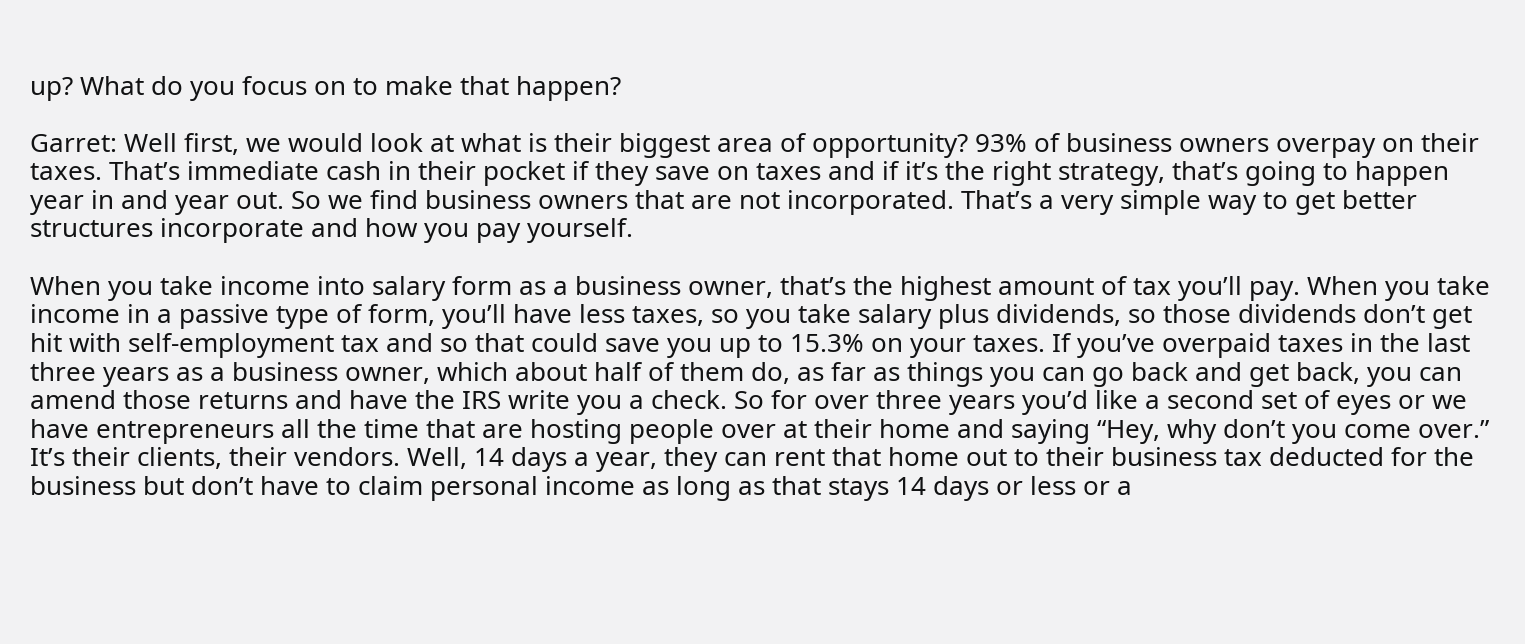up? What do you focus on to make that happen?

Garret: Well first, we would look at what is their biggest area of opportunity? 93% of business owners overpay on their taxes. That’s immediate cash in their pocket if they save on taxes and if it’s the right strategy, that’s going to happen year in and year out. So we find business owners that are not incorporated. That’s a very simple way to get better structures incorporate and how you pay yourself.

When you take income into salary form as a business owner, that’s the highest amount of tax you’ll pay. When you take income in a passive type of form, you’ll have less taxes, so you take salary plus dividends, so those dividends don’t get hit with self-employment tax and so that could save you up to 15.3% on your taxes. If you’ve overpaid taxes in the last three years as a business owner, which about half of them do, as far as things you can go back and get back, you can amend those returns and have the IRS write you a check. So for over three years you’d like a second set of eyes or we have entrepreneurs all the time that are hosting people over at their home and saying “Hey, why don’t you come over.” It’s their clients, their vendors. Well, 14 days a year, they can rent that home out to their business tax deducted for the business but don’t have to claim personal income as long as that stays 14 days or less or a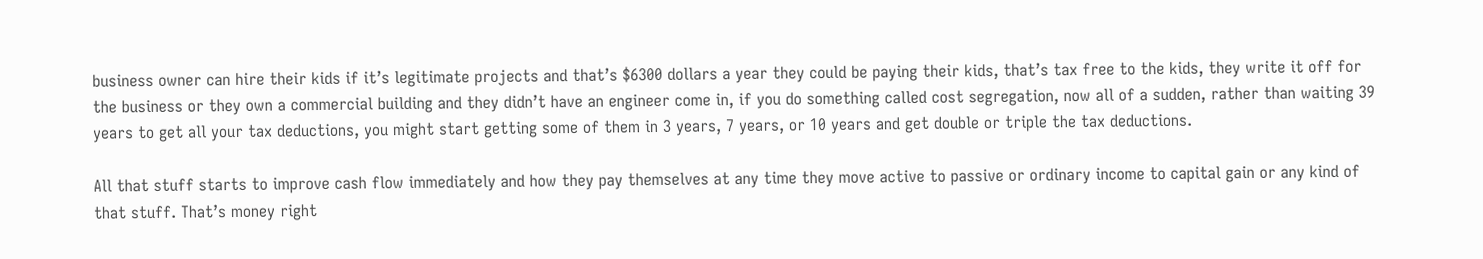business owner can hire their kids if it’s legitimate projects and that’s $6300 dollars a year they could be paying their kids, that’s tax free to the kids, they write it off for the business or they own a commercial building and they didn’t have an engineer come in, if you do something called cost segregation, now all of a sudden, rather than waiting 39 years to get all your tax deductions, you might start getting some of them in 3 years, 7 years, or 10 years and get double or triple the tax deductions.

All that stuff starts to improve cash flow immediately and how they pay themselves at any time they move active to passive or ordinary income to capital gain or any kind of that stuff. That’s money right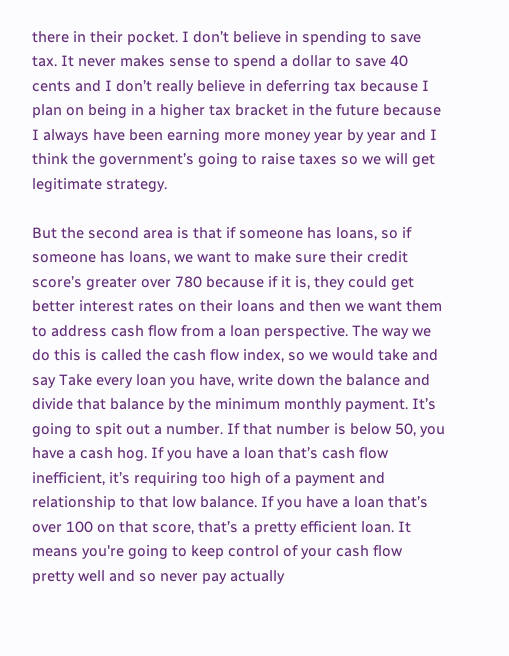there in their pocket. I don’t believe in spending to save tax. It never makes sense to spend a dollar to save 40 cents and I don’t really believe in deferring tax because I plan on being in a higher tax bracket in the future because I always have been earning more money year by year and I think the government’s going to raise taxes so we will get legitimate strategy.

But the second area is that if someone has loans, so if someone has loans, we want to make sure their credit score’s greater over 780 because if it is, they could get better interest rates on their loans and then we want them to address cash flow from a loan perspective. The way we do this is called the cash flow index, so we would take and say Take every loan you have, write down the balance and divide that balance by the minimum monthly payment. It’s going to spit out a number. If that number is below 50, you have a cash hog. If you have a loan that’s cash flow inefficient, it’s requiring too high of a payment and relationship to that low balance. If you have a loan that’s over 100 on that score, that’s a pretty efficient loan. It means you're going to keep control of your cash flow pretty well and so never pay actually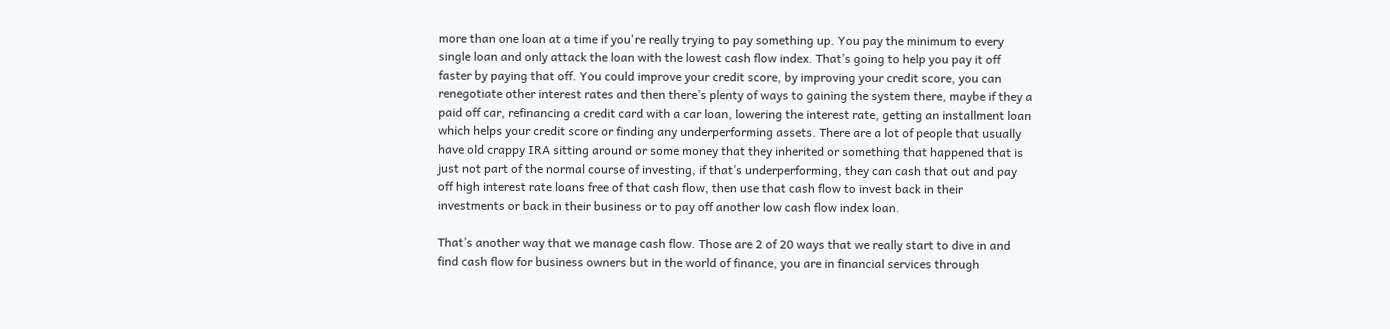more than one loan at a time if you're really trying to pay something up. You pay the minimum to every single loan and only attack the loan with the lowest cash flow index. That’s going to help you pay it off faster by paying that off. You could improve your credit score, by improving your credit score, you can renegotiate other interest rates and then there’s plenty of ways to gaining the system there, maybe if they a paid off car, refinancing a credit card with a car loan, lowering the interest rate, getting an installment loan which helps your credit score or finding any underperforming assets. There are a lot of people that usually have old crappy IRA sitting around or some money that they inherited or something that happened that is just not part of the normal course of investing, if that’s underperforming, they can cash that out and pay off high interest rate loans free of that cash flow, then use that cash flow to invest back in their investments or back in their business or to pay off another low cash flow index loan.

That’s another way that we manage cash flow. Those are 2 of 20 ways that we really start to dive in and find cash flow for business owners but in the world of finance, you are in financial services through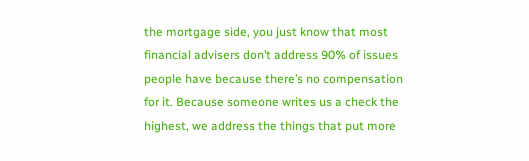the mortgage side, you just know that most financial advisers don’t address 90% of issues people have because there’s no compensation for it. Because someone writes us a check the highest, we address the things that put more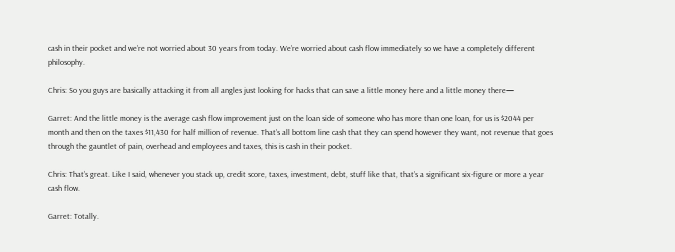cash in their pocket and we’re not worried about 30 years from today. We’re worried about cash flow immediately so we have a completely different philosophy.

Chris: So you guys are basically attacking it from all angles just looking for hacks that can save a little money here and a little money there—

Garret: And the little money is the average cash flow improvement just on the loan side of someone who has more than one loan, for us is $2044 per month and then on the taxes $11,430 for half million of revenue. That’s all bottom line cash that they can spend however they want, not revenue that goes through the gauntlet of pain, overhead and employees and taxes, this is cash in their pocket.

Chris: That’s great. Like I said, whenever you stack up, credit score, taxes, investment, debt, stuff like that, that’s a significant six-figure or more a year cash flow.

Garret: Totally.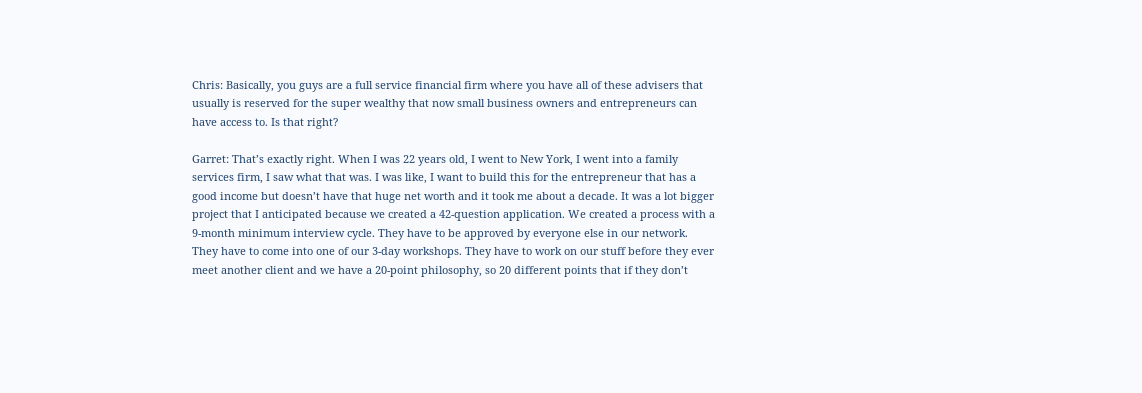Chris: Basically, you guys are a full service financial firm where you have all of these advisers that usually is reserved for the super wealthy that now small business owners and entrepreneurs can have access to. Is that right?

Garret: That’s exactly right. When I was 22 years old, I went to New York, I went into a family services firm, I saw what that was. I was like, I want to build this for the entrepreneur that has a good income but doesn’t have that huge net worth and it took me about a decade. It was a lot bigger project that I anticipated because we created a 42-question application. We created a process with a 9-month minimum interview cycle. They have to be approved by everyone else in our network. They have to come into one of our 3-day workshops. They have to work on our stuff before they ever meet another client and we have a 20-point philosophy, so 20 different points that if they don’t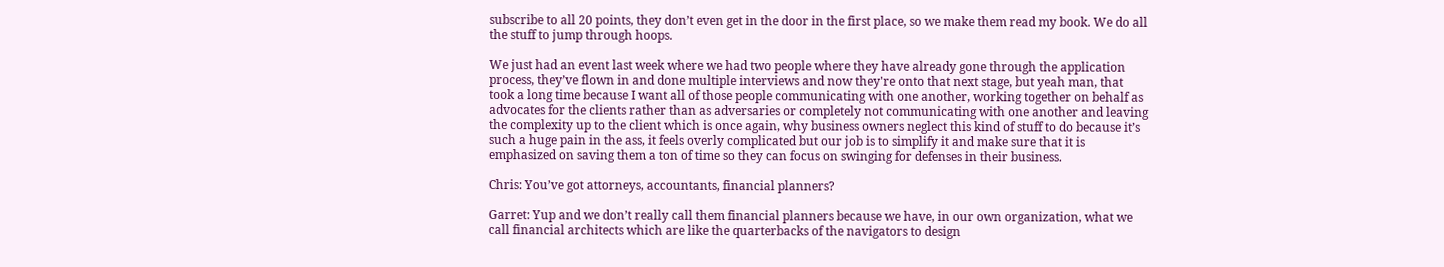subscribe to all 20 points, they don’t even get in the door in the first place, so we make them read my book. We do all the stuff to jump through hoops.

We just had an event last week where we had two people where they have already gone through the application process, they’ve flown in and done multiple interviews and now they're onto that next stage, but yeah man, that took a long time because I want all of those people communicating with one another, working together on behalf as advocates for the clients rather than as adversaries or completely not communicating with one another and leaving the complexity up to the client which is once again, why business owners neglect this kind of stuff to do because it’s such a huge pain in the ass, it feels overly complicated but our job is to simplify it and make sure that it is emphasized on saving them a ton of time so they can focus on swinging for defenses in their business.

Chris: You’ve got attorneys, accountants, financial planners?

Garret: Yup and we don’t really call them financial planners because we have, in our own organization, what we call financial architects which are like the quarterbacks of the navigators to design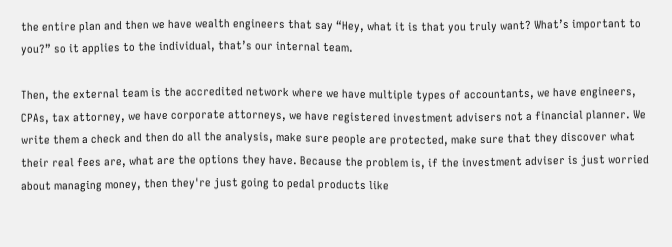the entire plan and then we have wealth engineers that say “Hey, what it is that you truly want? What’s important to you?” so it applies to the individual, that’s our internal team.

Then, the external team is the accredited network where we have multiple types of accountants, we have engineers, CPAs, tax attorney, we have corporate attorneys, we have registered investment advisers not a financial planner. We write them a check and then do all the analysis, make sure people are protected, make sure that they discover what their real fees are, what are the options they have. Because the problem is, if the investment adviser is just worried about managing money, then they're just going to pedal products like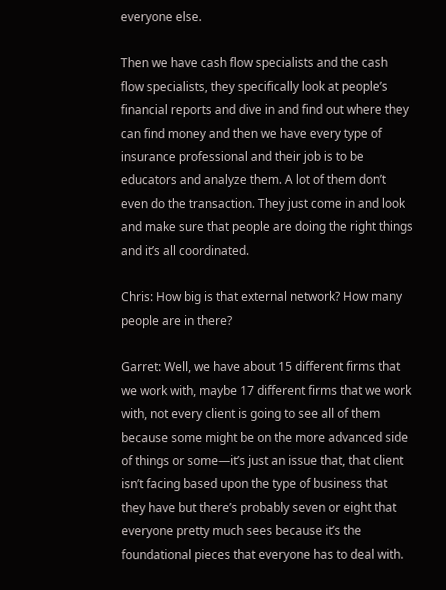everyone else.

Then we have cash flow specialists and the cash flow specialists, they specifically look at people’s financial reports and dive in and find out where they can find money and then we have every type of insurance professional and their job is to be educators and analyze them. A lot of them don’t even do the transaction. They just come in and look and make sure that people are doing the right things and it’s all coordinated.

Chris: How big is that external network? How many people are in there?

Garret: Well, we have about 15 different firms that we work with, maybe 17 different firms that we work with, not every client is going to see all of them because some might be on the more advanced side of things or some—it’s just an issue that, that client isn’t facing based upon the type of business that they have but there’s probably seven or eight that everyone pretty much sees because it’s the foundational pieces that everyone has to deal with.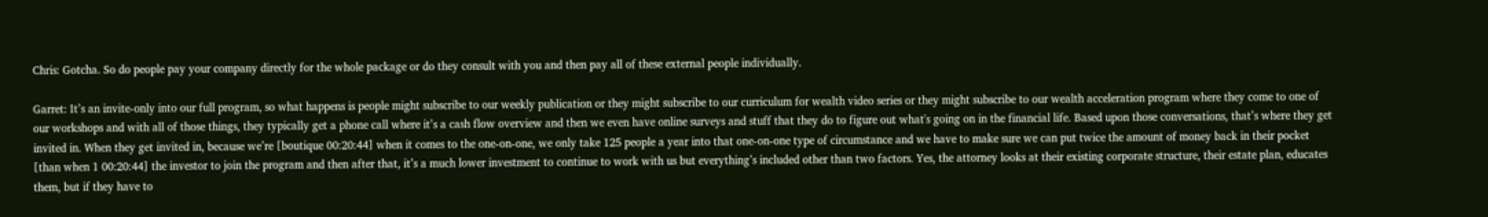Chris: Gotcha. So do people pay your company directly for the whole package or do they consult with you and then pay all of these external people individually.

Garret: It’s an invite-only into our full program, so what happens is people might subscribe to our weekly publication or they might subscribe to our curriculum for wealth video series or they might subscribe to our wealth acceleration program where they come to one of our workshops and with all of those things, they typically get a phone call where it’s a cash flow overview and then we even have online surveys and stuff that they do to figure out what's going on in the financial life. Based upon those conversations, that’s where they get invited in. When they get invited in, because we’re [boutique 00:20:44] when it comes to the one-on-one, we only take 125 people a year into that one-on-one type of circumstance and we have to make sure we can put twice the amount of money back in their pocket [than when 1 00:20:44] the investor to join the program and then after that, it’s a much lower investment to continue to work with us but everything’s included other than two factors. Yes, the attorney looks at their existing corporate structure, their estate plan, educates them, but if they have to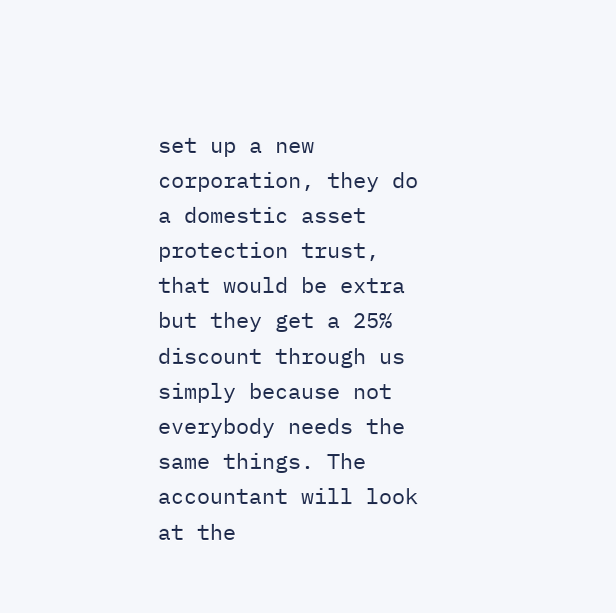set up a new corporation, they do a domestic asset protection trust, that would be extra but they get a 25% discount through us simply because not everybody needs the same things. The accountant will look at the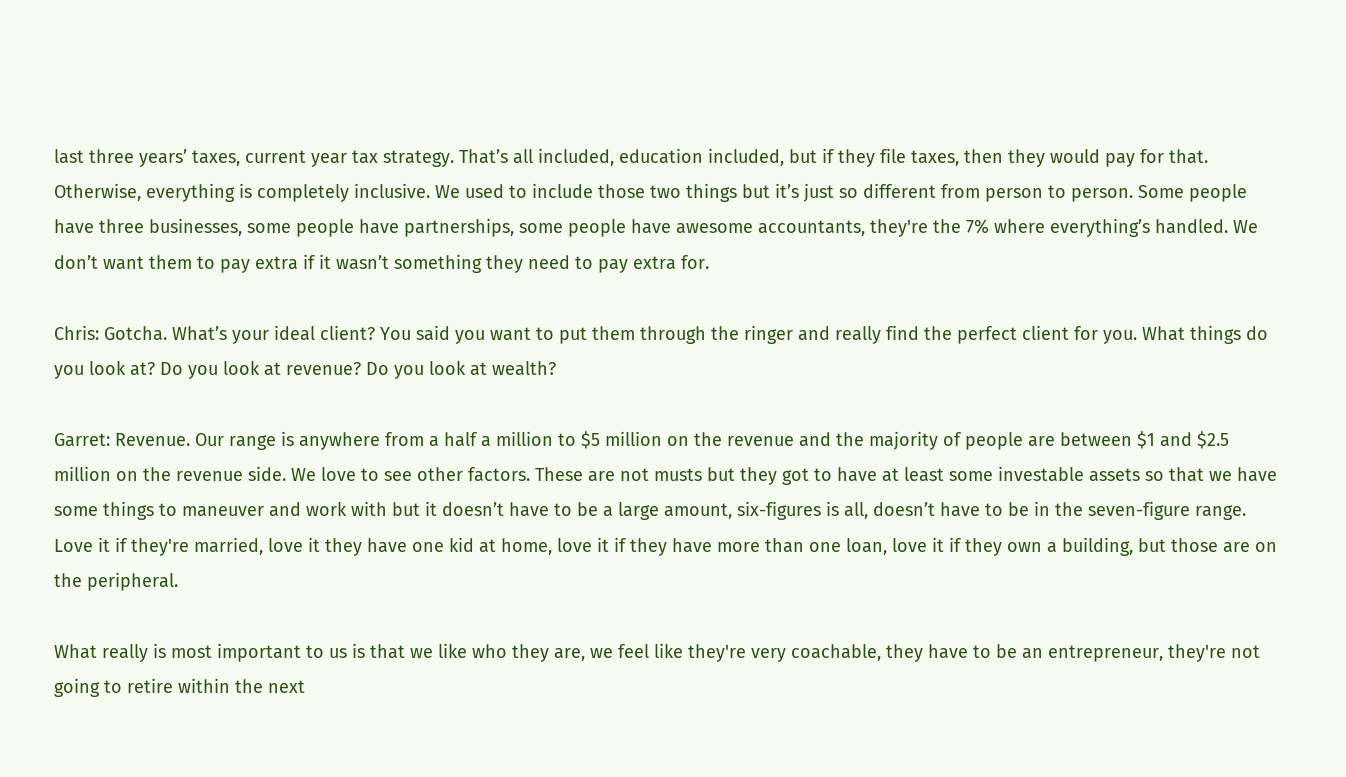last three years’ taxes, current year tax strategy. That’s all included, education included, but if they file taxes, then they would pay for that. Otherwise, everything is completely inclusive. We used to include those two things but it’s just so different from person to person. Some people have three businesses, some people have partnerships, some people have awesome accountants, they're the 7% where everything’s handled. We don’t want them to pay extra if it wasn’t something they need to pay extra for.

Chris: Gotcha. What’s your ideal client? You said you want to put them through the ringer and really find the perfect client for you. What things do you look at? Do you look at revenue? Do you look at wealth?

Garret: Revenue. Our range is anywhere from a half a million to $5 million on the revenue and the majority of people are between $1 and $2.5 million on the revenue side. We love to see other factors. These are not musts but they got to have at least some investable assets so that we have some things to maneuver and work with but it doesn’t have to be a large amount, six-figures is all, doesn’t have to be in the seven-figure range. Love it if they're married, love it they have one kid at home, love it if they have more than one loan, love it if they own a building, but those are on the peripheral.

What really is most important to us is that we like who they are, we feel like they're very coachable, they have to be an entrepreneur, they're not going to retire within the next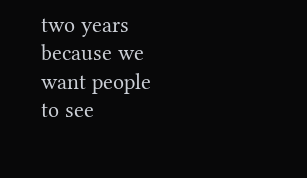two years because we want people to see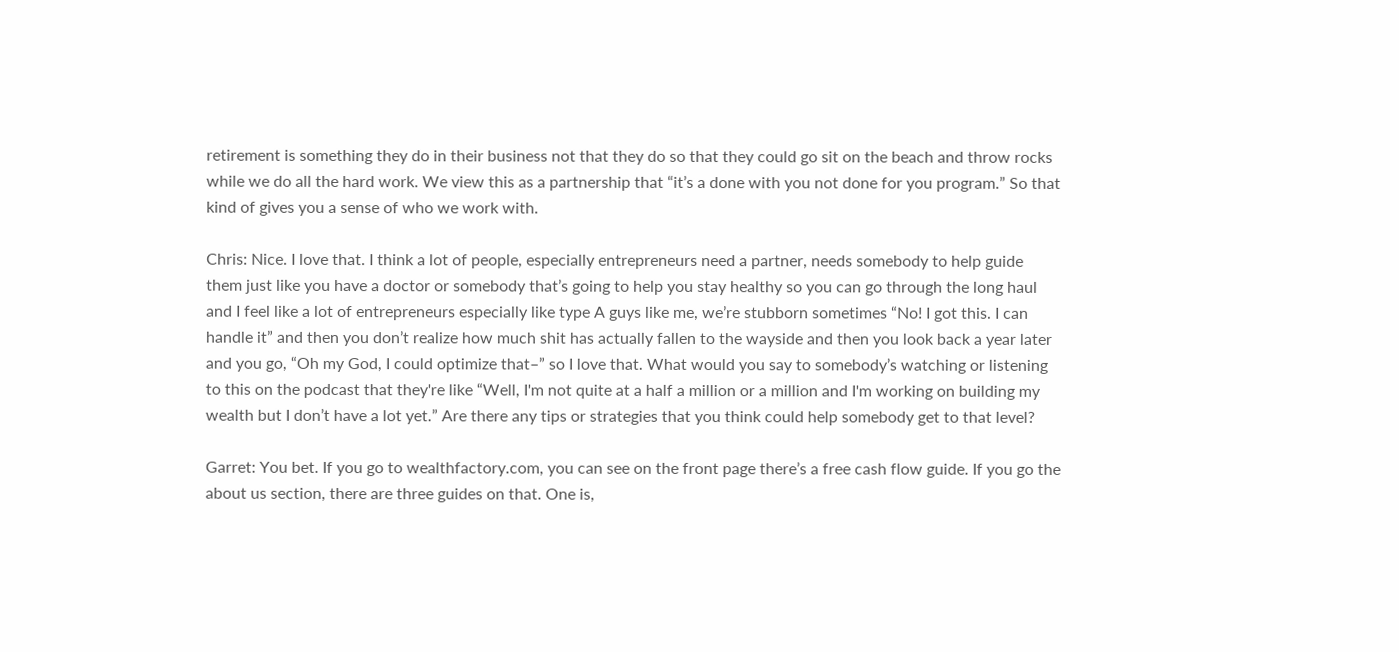retirement is something they do in their business not that they do so that they could go sit on the beach and throw rocks while we do all the hard work. We view this as a partnership that “it’s a done with you not done for you program.” So that kind of gives you a sense of who we work with.

Chris: Nice. I love that. I think a lot of people, especially entrepreneurs need a partner, needs somebody to help guide them just like you have a doctor or somebody that’s going to help you stay healthy so you can go through the long haul and I feel like a lot of entrepreneurs especially like type A guys like me, we’re stubborn sometimes “No! I got this. I can handle it” and then you don’t realize how much shit has actually fallen to the wayside and then you look back a year later and you go, “Oh my God, I could optimize that–” so I love that. What would you say to somebody’s watching or listening to this on the podcast that they're like “Well, I'm not quite at a half a million or a million and I'm working on building my wealth but I don’t have a lot yet.” Are there any tips or strategies that you think could help somebody get to that level?

Garret: You bet. If you go to wealthfactory.com, you can see on the front page there’s a free cash flow guide. If you go the about us section, there are three guides on that. One is,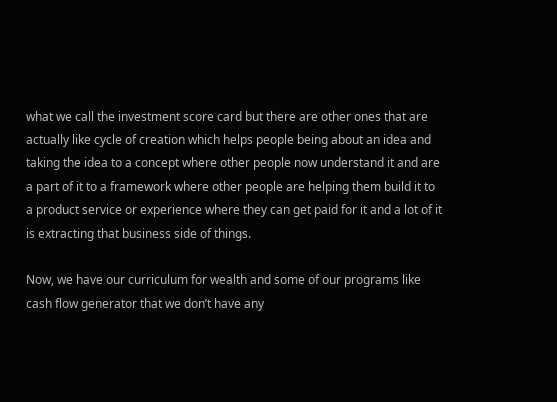what we call the investment score card but there are other ones that are actually like cycle of creation which helps people being about an idea and taking the idea to a concept where other people now understand it and are a part of it to a framework where other people are helping them build it to a product service or experience where they can get paid for it and a lot of it is extracting that business side of things.

Now, we have our curriculum for wealth and some of our programs like cash flow generator that we don’t have any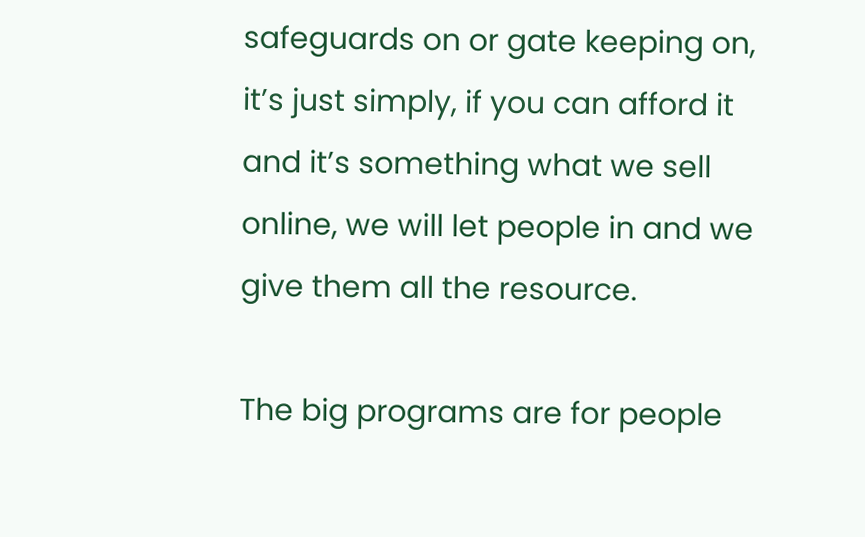safeguards on or gate keeping on, it’s just simply, if you can afford it and it’s something what we sell online, we will let people in and we give them all the resource.

The big programs are for people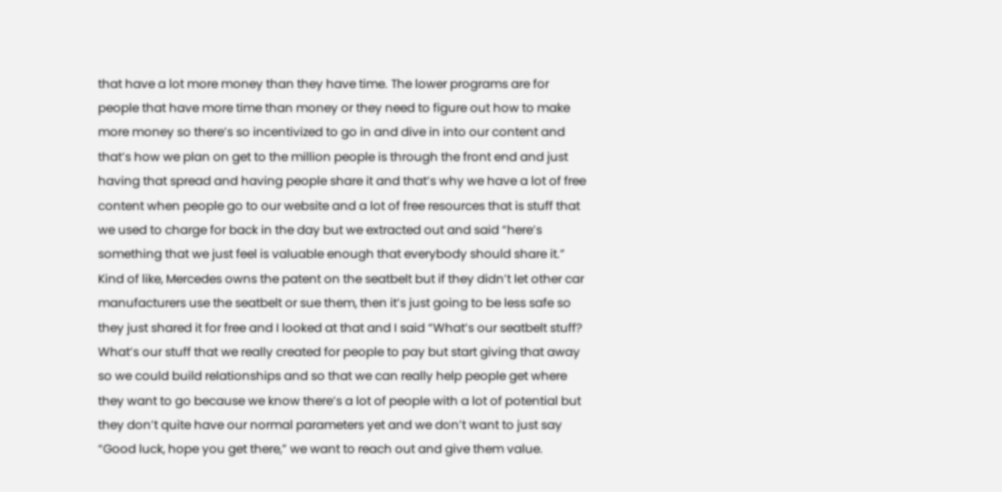that have a lot more money than they have time. The lower programs are for people that have more time than money or they need to figure out how to make more money so there’s so incentivized to go in and dive in into our content and that’s how we plan on get to the million people is through the front end and just having that spread and having people share it and that’s why we have a lot of free content when people go to our website and a lot of free resources that is stuff that we used to charge for back in the day but we extracted out and said “here’s something that we just feel is valuable enough that everybody should share it.” Kind of like, Mercedes owns the patent on the seatbelt but if they didn’t let other car manufacturers use the seatbelt or sue them, then it’s just going to be less safe so they just shared it for free and I looked at that and I said “What’s our seatbelt stuff? What’s our stuff that we really created for people to pay but start giving that away so we could build relationships and so that we can really help people get where they want to go because we know there’s a lot of people with a lot of potential but they don’t quite have our normal parameters yet and we don’t want to just say “Good luck, hope you get there,” we want to reach out and give them value.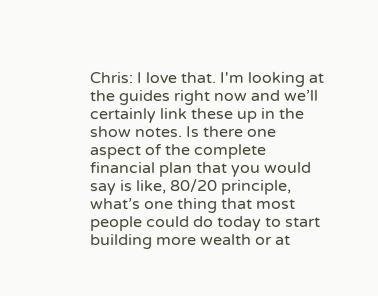Chris: I love that. I'm looking at the guides right now and we’ll certainly link these up in the show notes. Is there one aspect of the complete financial plan that you would say is like, 80/20 principle, what’s one thing that most people could do today to start building more wealth or at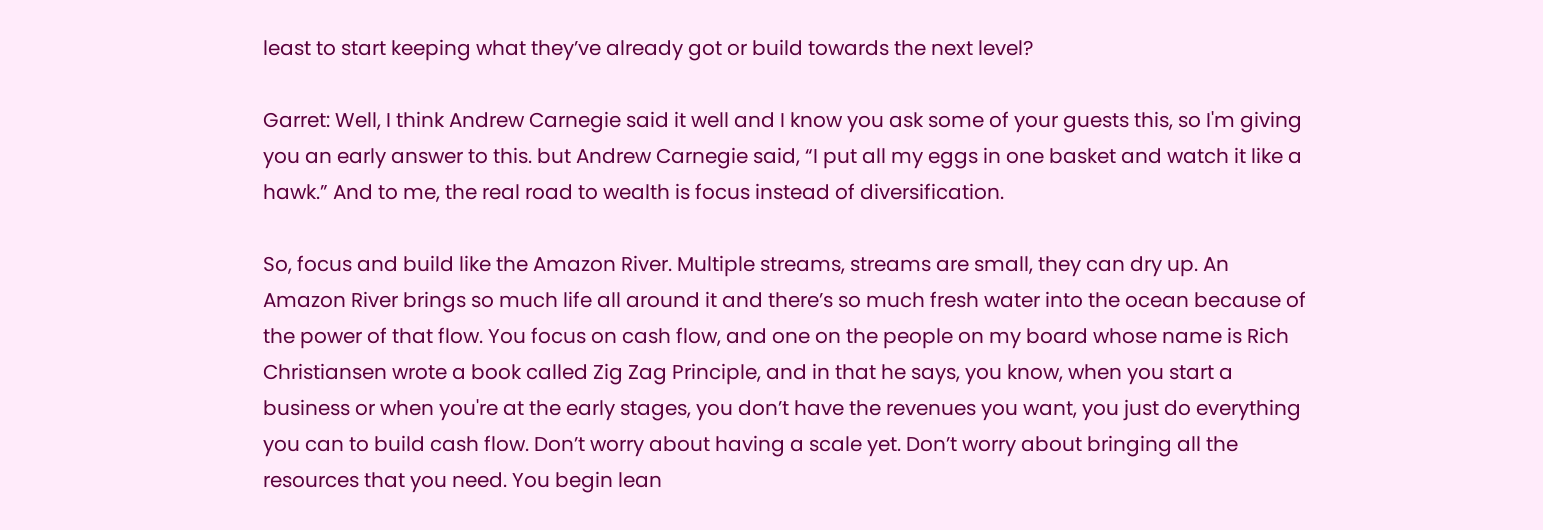least to start keeping what they’ve already got or build towards the next level?

Garret: Well, I think Andrew Carnegie said it well and I know you ask some of your guests this, so I'm giving you an early answer to this. but Andrew Carnegie said, “I put all my eggs in one basket and watch it like a hawk.” And to me, the real road to wealth is focus instead of diversification.

So, focus and build like the Amazon River. Multiple streams, streams are small, they can dry up. An Amazon River brings so much life all around it and there’s so much fresh water into the ocean because of the power of that flow. You focus on cash flow, and one on the people on my board whose name is Rich Christiansen wrote a book called Zig Zag Principle, and in that he says, you know, when you start a business or when you're at the early stages, you don’t have the revenues you want, you just do everything you can to build cash flow. Don’t worry about having a scale yet. Don’t worry about bringing all the resources that you need. You begin lean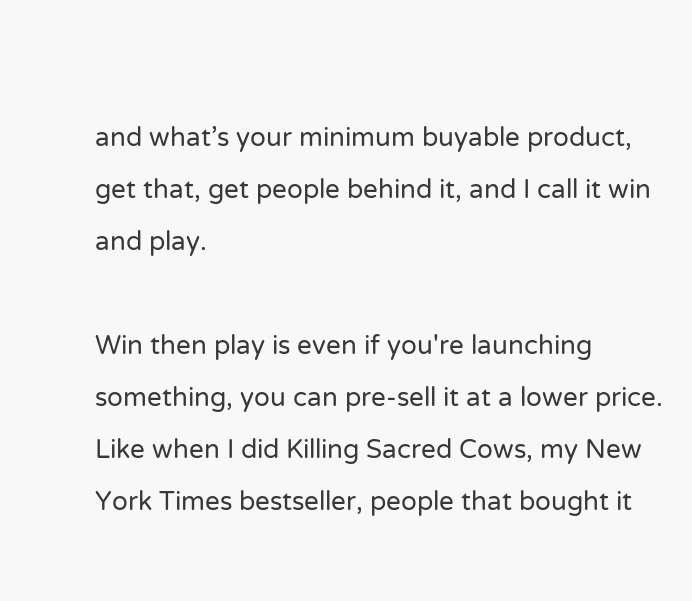and what’s your minimum buyable product, get that, get people behind it, and I call it win and play.

Win then play is even if you're launching something, you can pre-sell it at a lower price. Like when I did Killing Sacred Cows, my New York Times bestseller, people that bought it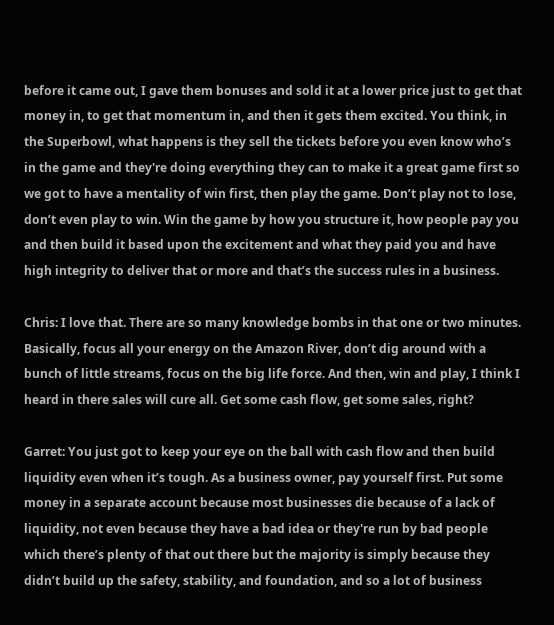before it came out, I gave them bonuses and sold it at a lower price just to get that money in, to get that momentum in, and then it gets them excited. You think, in the Superbowl, what happens is they sell the tickets before you even know who’s in the game and they're doing everything they can to make it a great game first so we got to have a mentality of win first, then play the game. Don’t play not to lose, don’t even play to win. Win the game by how you structure it, how people pay you and then build it based upon the excitement and what they paid you and have high integrity to deliver that or more and that’s the success rules in a business.

Chris: I love that. There are so many knowledge bombs in that one or two minutes. Basically, focus all your energy on the Amazon River, don’t dig around with a bunch of little streams, focus on the big life force. And then, win and play, I think I heard in there sales will cure all. Get some cash flow, get some sales, right?

Garret: You just got to keep your eye on the ball with cash flow and then build liquidity even when it’s tough. As a business owner, pay yourself first. Put some money in a separate account because most businesses die because of a lack of liquidity, not even because they have a bad idea or they're run by bad people which there’s plenty of that out there but the majority is simply because they didn’t build up the safety, stability, and foundation, and so a lot of business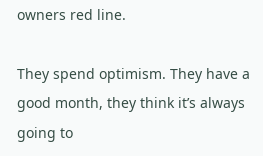owners red line.

They spend optimism. They have a good month, they think it’s always going to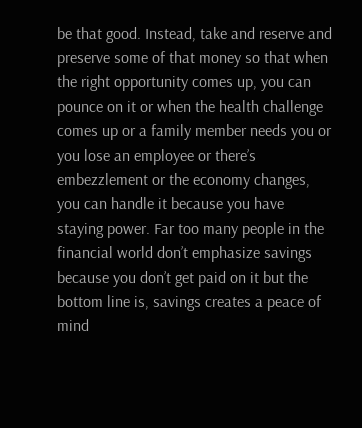be that good. Instead, take and reserve and preserve some of that money so that when the right opportunity comes up, you can pounce on it or when the health challenge comes up or a family member needs you or you lose an employee or there’s embezzlement or the economy changes, you can handle it because you have staying power. Far too many people in the financial world don’t emphasize savings because you don’t get paid on it but the bottom line is, savings creates a peace of mind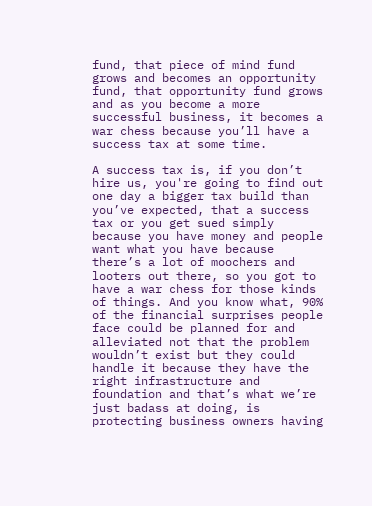fund, that piece of mind fund grows and becomes an opportunity fund, that opportunity fund grows and as you become a more successful business, it becomes a war chess because you’ll have a success tax at some time.

A success tax is, if you don’t hire us, you're going to find out one day a bigger tax build than you’ve expected, that a success tax or you get sued simply because you have money and people want what you have because there’s a lot of moochers and looters out there, so you got to have a war chess for those kinds of things. And you know what, 90% of the financial surprises people face could be planned for and alleviated not that the problem wouldn’t exist but they could handle it because they have the right infrastructure and foundation and that’s what we’re just badass at doing, is protecting business owners having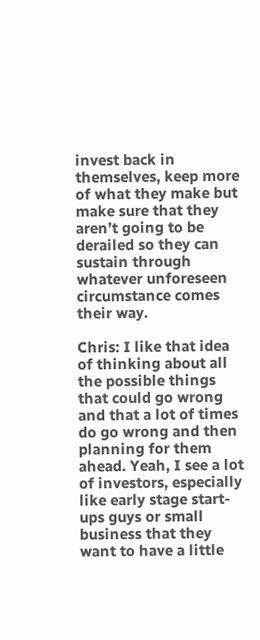invest back in themselves, keep more of what they make but make sure that they aren’t going to be derailed so they can sustain through whatever unforeseen circumstance comes their way.

Chris: I like that idea of thinking about all the possible things that could go wrong and that a lot of times do go wrong and then planning for them ahead. Yeah, I see a lot of investors, especially like early stage start-ups guys or small business that they want to have a little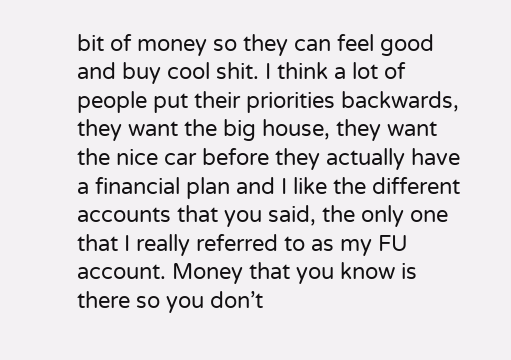bit of money so they can feel good and buy cool shit. I think a lot of people put their priorities backwards, they want the big house, they want the nice car before they actually have a financial plan and I like the different accounts that you said, the only one that I really referred to as my FU account. Money that you know is there so you don’t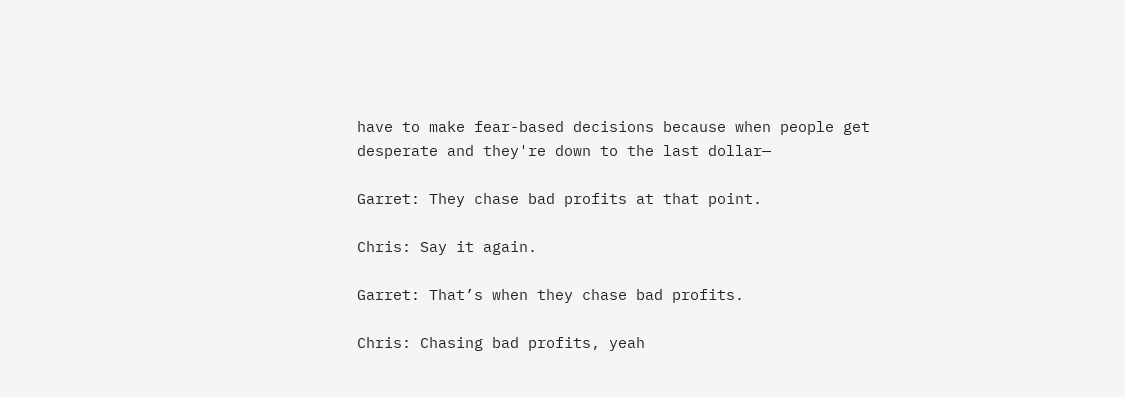have to make fear-based decisions because when people get desperate and they're down to the last dollar—

Garret: They chase bad profits at that point.

Chris: Say it again.

Garret: That’s when they chase bad profits.

Chris: Chasing bad profits, yeah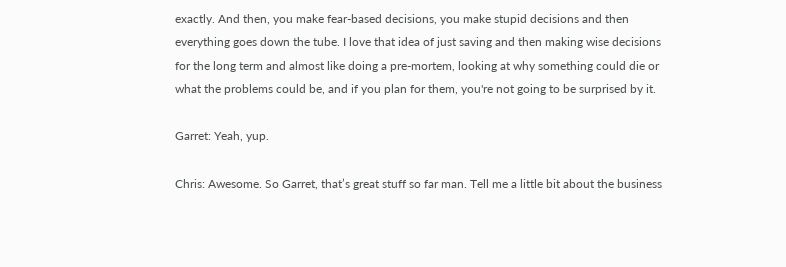exactly. And then, you make fear-based decisions, you make stupid decisions and then everything goes down the tube. I love that idea of just saving and then making wise decisions for the long term and almost like doing a pre-mortem, looking at why something could die or what the problems could be, and if you plan for them, you're not going to be surprised by it.

Garret: Yeah, yup.

Chris: Awesome. So Garret, that’s great stuff so far man. Tell me a little bit about the business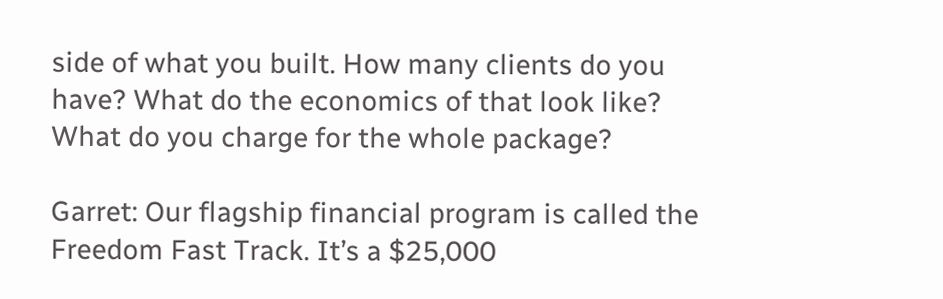side of what you built. How many clients do you have? What do the economics of that look like? What do you charge for the whole package?

Garret: Our flagship financial program is called the Freedom Fast Track. It’s a $25,000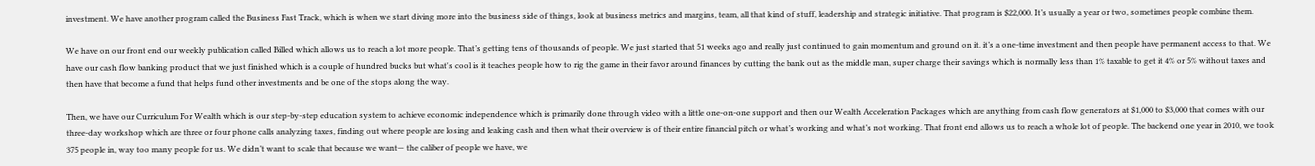investment. We have another program called the Business Fast Track, which is when we start diving more into the business side of things, look at business metrics and margins, team, all that kind of stuff, leadership and strategic initiative. That program is $22,000. It’s usually a year or two, sometimes people combine them.

We have on our front end our weekly publication called Billed which allows us to reach a lot more people. That’s getting tens of thousands of people. We just started that 51 weeks ago and really just continued to gain momentum and ground on it. it’s a one-time investment and then people have permanent access to that. We have our cash flow banking product that we just finished which is a couple of hundred bucks but what's cool is it teaches people how to rig the game in their favor around finances by cutting the bank out as the middle man, super charge their savings which is normally less than 1% taxable to get it 4% or 5% without taxes and then have that become a fund that helps fund other investments and be one of the stops along the way.

Then, we have our Curriculum For Wealth which is our step-by-step education system to achieve economic independence which is primarily done through video with a little one-on-one support and then our Wealth Acceleration Packages which are anything from cash flow generators at $1,000 to $3,000 that comes with our three-day workshop which are three or four phone calls analyzing taxes, finding out where people are losing and leaking cash and then what their overview is of their entire financial pitch or what’s working and what’s not working. That front end allows us to reach a whole lot of people. The backend one year in 2010, we took 375 people in, way too many people for us. We didn’t want to scale that because we want— the caliber of people we have, we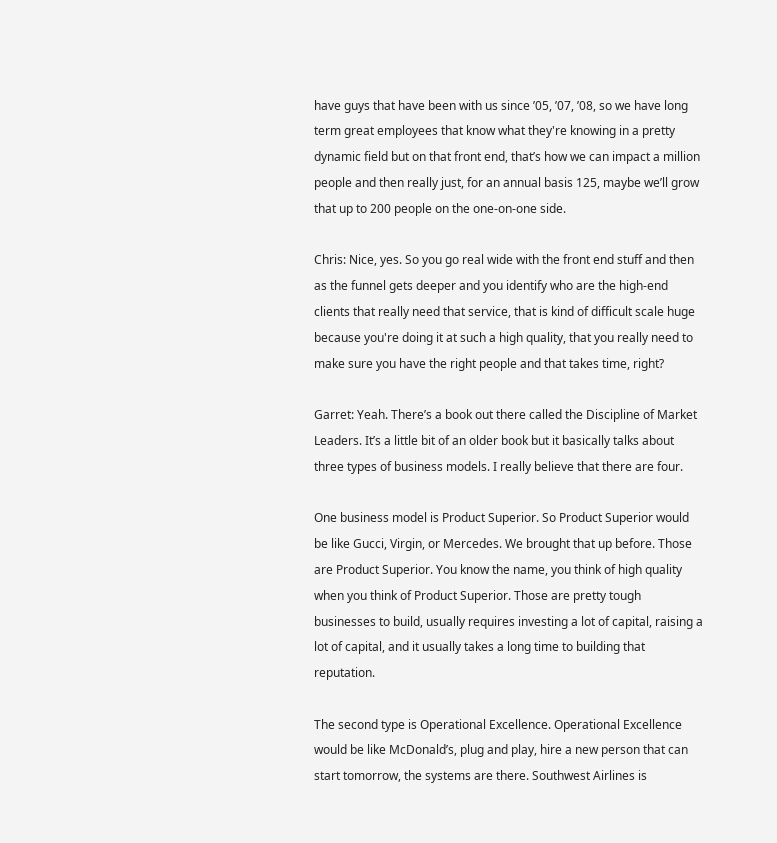have guys that have been with us since ’05, ’07, ’08, so we have long term great employees that know what they're knowing in a pretty dynamic field but on that front end, that’s how we can impact a million people and then really just, for an annual basis 125, maybe we’ll grow that up to 200 people on the one-on-one side.

Chris: Nice, yes. So you go real wide with the front end stuff and then as the funnel gets deeper and you identify who are the high-end clients that really need that service, that is kind of difficult scale huge because you're doing it at such a high quality, that you really need to make sure you have the right people and that takes time, right?

Garret: Yeah. There’s a book out there called the Discipline of Market Leaders. It’s a little bit of an older book but it basically talks about three types of business models. I really believe that there are four.

One business model is Product Superior. So Product Superior would be like Gucci, Virgin, or Mercedes. We brought that up before. Those are Product Superior. You know the name, you think of high quality when you think of Product Superior. Those are pretty tough businesses to build, usually requires investing a lot of capital, raising a lot of capital, and it usually takes a long time to building that reputation.

The second type is Operational Excellence. Operational Excellence would be like McDonald’s, plug and play, hire a new person that can start tomorrow, the systems are there. Southwest Airlines is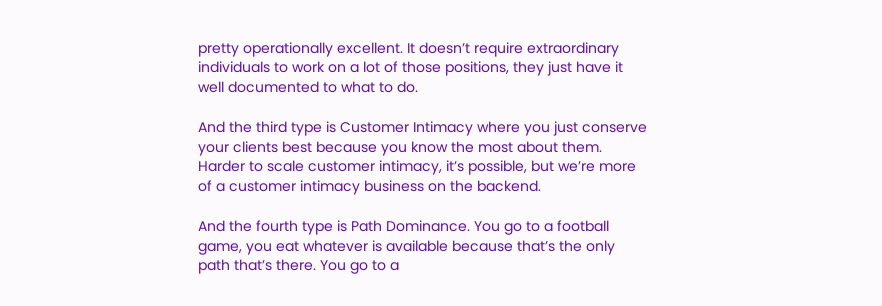pretty operationally excellent. It doesn’t require extraordinary individuals to work on a lot of those positions, they just have it well documented to what to do.

And the third type is Customer Intimacy where you just conserve your clients best because you know the most about them. Harder to scale customer intimacy, it’s possible, but we’re more of a customer intimacy business on the backend.

And the fourth type is Path Dominance. You go to a football game, you eat whatever is available because that’s the only path that’s there. You go to a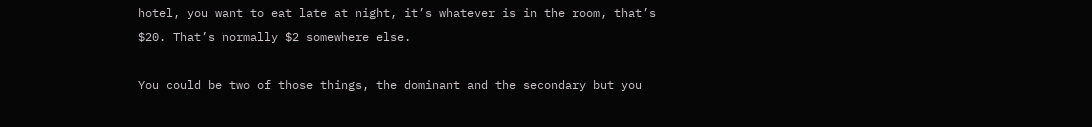hotel, you want to eat late at night, it’s whatever is in the room, that’s $20. That’s normally $2 somewhere else.

You could be two of those things, the dominant and the secondary but you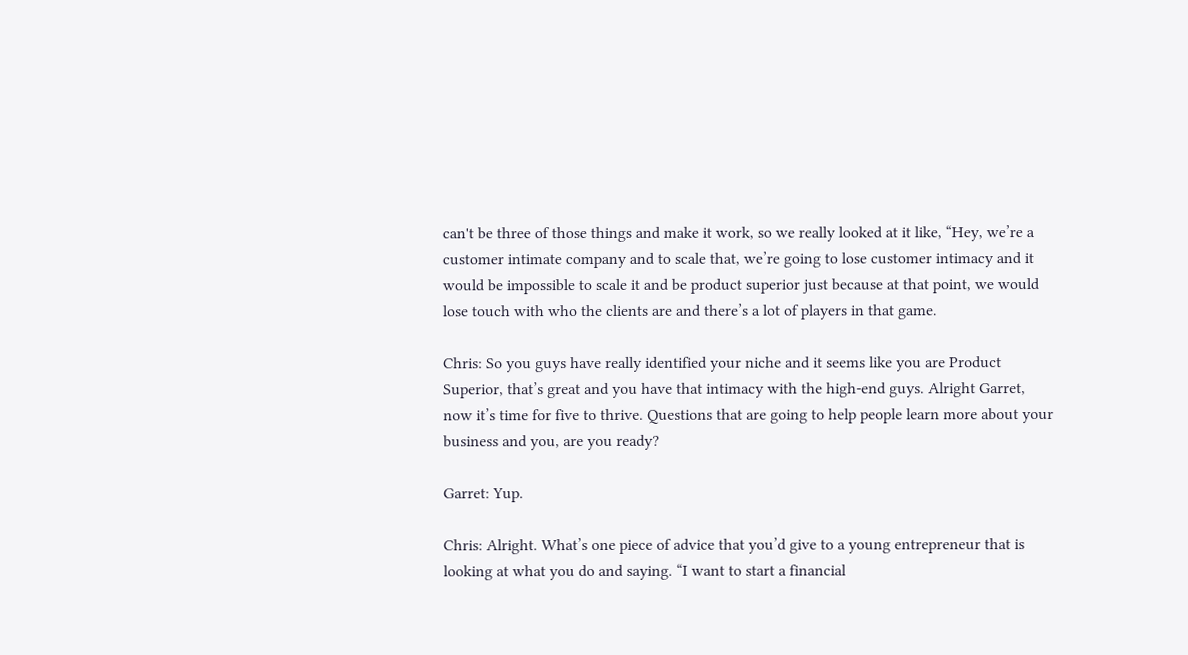can't be three of those things and make it work, so we really looked at it like, “Hey, we’re a customer intimate company and to scale that, we’re going to lose customer intimacy and it would be impossible to scale it and be product superior just because at that point, we would lose touch with who the clients are and there’s a lot of players in that game.

Chris: So you guys have really identified your niche and it seems like you are Product Superior, that’s great and you have that intimacy with the high-end guys. Alright Garret, now it’s time for five to thrive. Questions that are going to help people learn more about your business and you, are you ready?

Garret: Yup.

Chris: Alright. What’s one piece of advice that you’d give to a young entrepreneur that is looking at what you do and saying. “I want to start a financial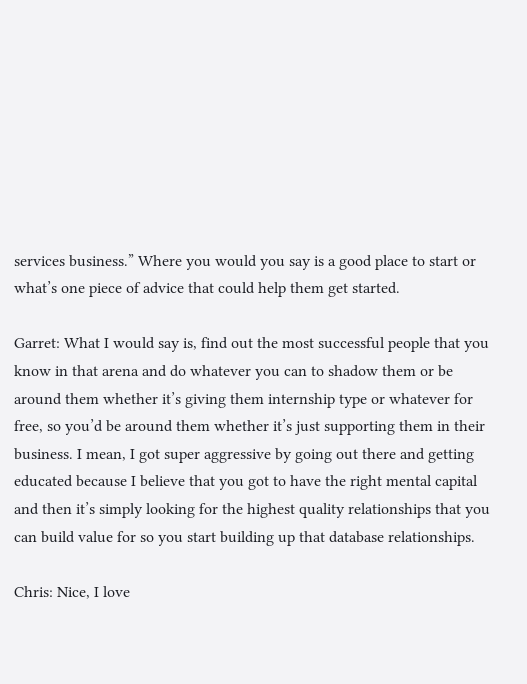services business.” Where you would you say is a good place to start or what’s one piece of advice that could help them get started.

Garret: What I would say is, find out the most successful people that you know in that arena and do whatever you can to shadow them or be around them whether it’s giving them internship type or whatever for free, so you’d be around them whether it’s just supporting them in their business. I mean, I got super aggressive by going out there and getting educated because I believe that you got to have the right mental capital and then it’s simply looking for the highest quality relationships that you can build value for so you start building up that database relationships.

Chris: Nice, I love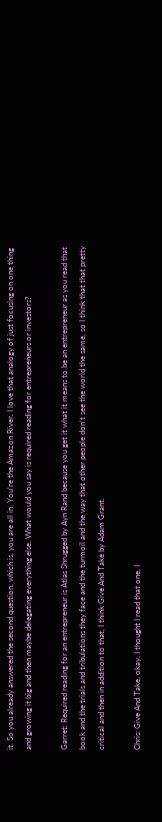it. So you already answered the second question, which is, you are all in. You're the Amazon River. I love that analogy of just focusing on one thing and growing it big and then maybe delegating everything else. What would you say is required reading for entrepreneurs or investors?

Garret: Required reading for an entrepreneur is Atlas Shrugged by Ayn Rand because you get it what it means to be an entrepreneur as you read that book and the trials and tribulations they face and the turmoil and the way that other people don’t see the world the same, so I think that that pretty critical and then in addition to that, I think Give And Take by Adam Grant.

Chris: Give And Take, okay. I thought I read that one, I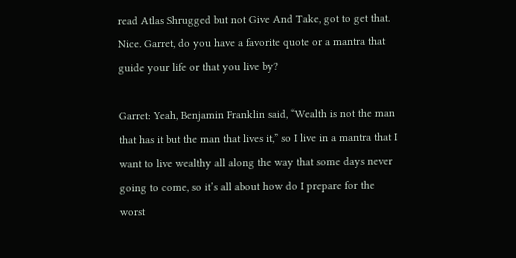read Atlas Shrugged but not Give And Take, got to get that. Nice. Garret, do you have a favorite quote or a mantra that guide your life or that you live by?

Garret: Yeah, Benjamin Franklin said, “Wealth is not the man that has it but the man that lives it,” so I live in a mantra that I want to live wealthy all along the way that some days never going to come, so it’s all about how do I prepare for the worst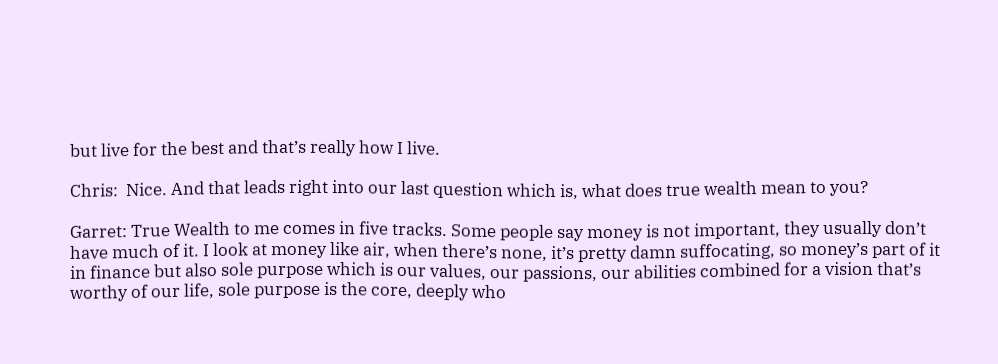but live for the best and that’s really how I live.

Chris:  Nice. And that leads right into our last question which is, what does true wealth mean to you?

Garret: True Wealth to me comes in five tracks. Some people say money is not important, they usually don’t have much of it. I look at money like air, when there’s none, it’s pretty damn suffocating, so money’s part of it in finance but also sole purpose which is our values, our passions, our abilities combined for a vision that’s worthy of our life, sole purpose is the core, deeply who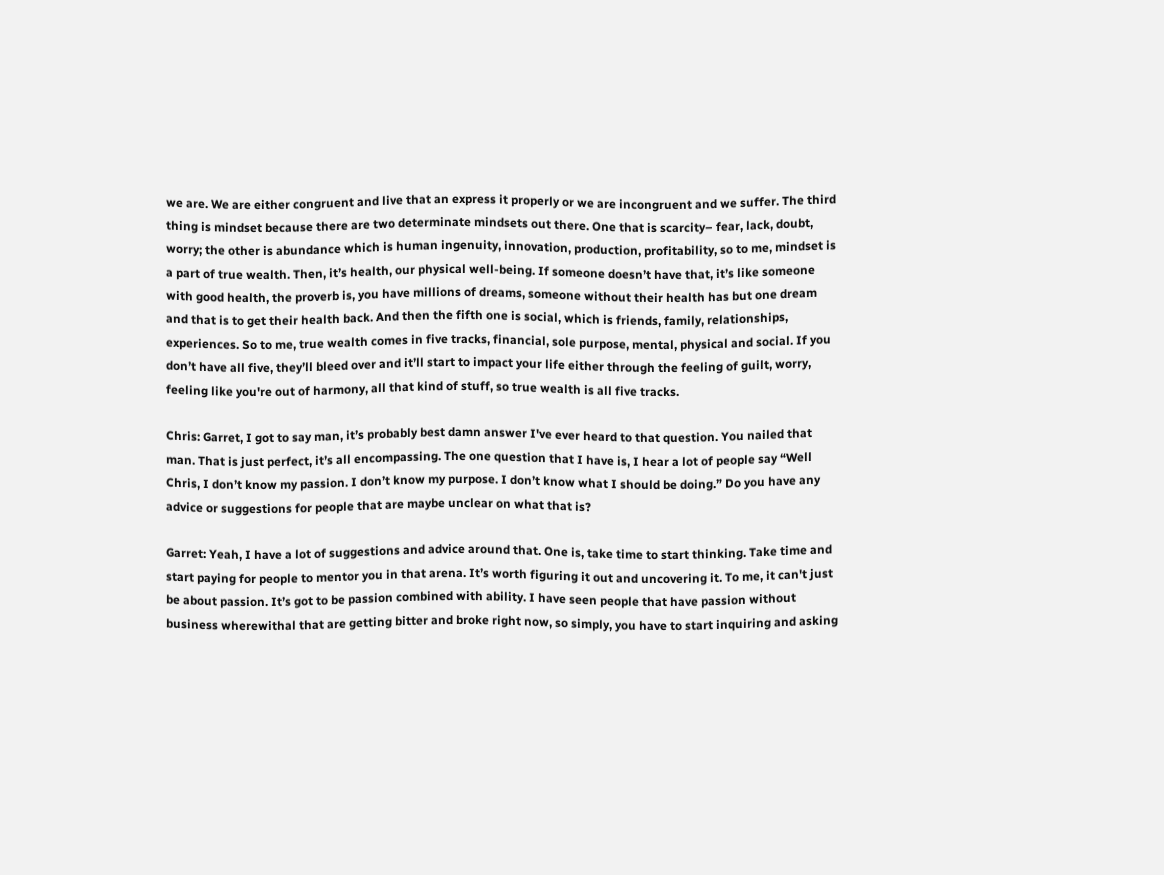we are. We are either congruent and live that an express it properly or we are incongruent and we suffer. The third thing is mindset because there are two determinate mindsets out there. One that is scarcity– fear, lack, doubt, worry; the other is abundance which is human ingenuity, innovation, production, profitability, so to me, mindset is a part of true wealth. Then, it’s health, our physical well-being. If someone doesn’t have that, it’s like someone with good health, the proverb is, you have millions of dreams, someone without their health has but one dream and that is to get their health back. And then the fifth one is social, which is friends, family, relationships, experiences. So to me, true wealth comes in five tracks, financial, sole purpose, mental, physical and social. If you don’t have all five, they’ll bleed over and it’ll start to impact your life either through the feeling of guilt, worry, feeling like you're out of harmony, all that kind of stuff, so true wealth is all five tracks.

Chris: Garret, I got to say man, it’s probably best damn answer I've ever heard to that question. You nailed that man. That is just perfect, it’s all encompassing. The one question that I have is, I hear a lot of people say “Well Chris, I don’t know my passion. I don’t know my purpose. I don’t know what I should be doing.” Do you have any advice or suggestions for people that are maybe unclear on what that is?

Garret: Yeah, I have a lot of suggestions and advice around that. One is, take time to start thinking. Take time and start paying for people to mentor you in that arena. It’s worth figuring it out and uncovering it. To me, it can't just be about passion. It’s got to be passion combined with ability. I have seen people that have passion without business wherewithal that are getting bitter and broke right now, so simply, you have to start inquiring and asking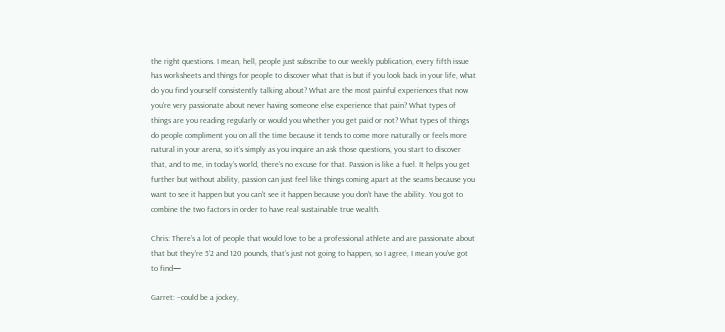the right questions. I mean, hell, people just subscribe to our weekly publication, every fifth issue has worksheets and things for people to discover what that is but if you look back in your life, what do you find yourself consistently talking about? What are the most painful experiences that now you're very passionate about never having someone else experience that pain? What types of things are you reading regularly or would you whether you get paid or not? What types of things do people compliment you on all the time because it tends to come more naturally or feels more natural in your arena, so it’s simply as you inquire an ask those questions, you start to discover that, and to me, in today’s world, there’s no excuse for that. Passion is like a fuel. It helps you get further but without ability, passion can just feel like things coming apart at the seams because you want to see it happen but you can't see it happen because you don’t have the ability. You got to combine the two factors in order to have real sustainable true wealth.

Chris: There’s a lot of people that would love to be a professional athlete and are passionate about that but they're 5’2 and 120 pounds, that’s just not going to happen, so I agree, I mean you’ve got to find—

Garret: –could be a jockey,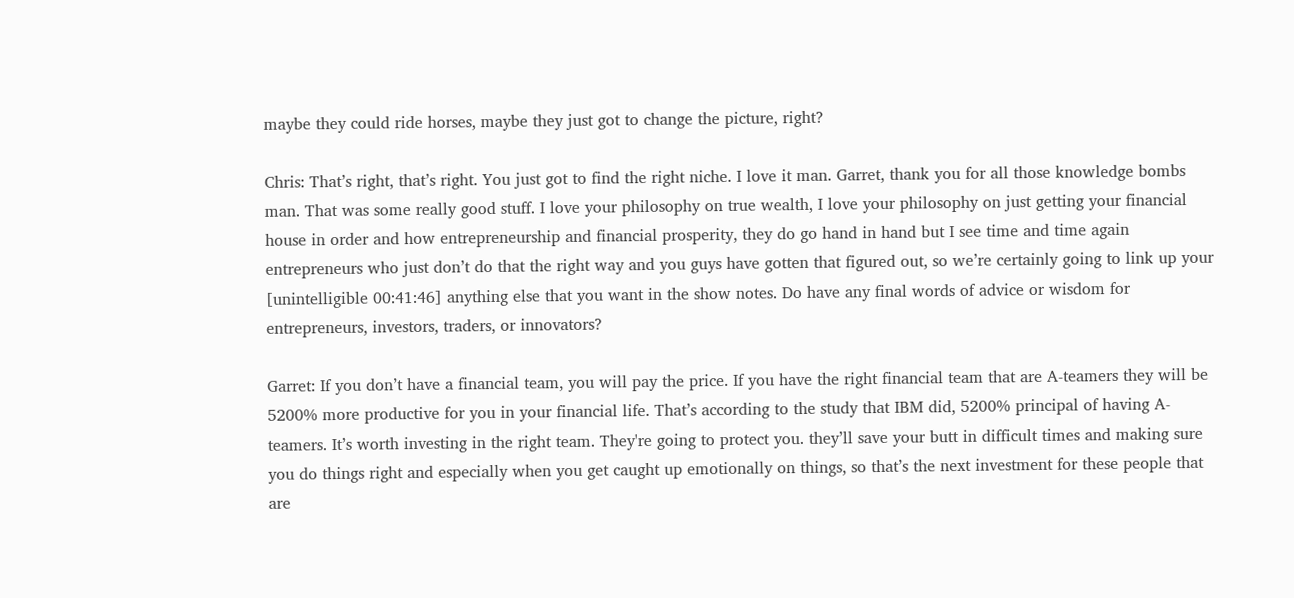maybe they could ride horses, maybe they just got to change the picture, right?

Chris: That’s right, that’s right. You just got to find the right niche. I love it man. Garret, thank you for all those knowledge bombs man. That was some really good stuff. I love your philosophy on true wealth, I love your philosophy on just getting your financial house in order and how entrepreneurship and financial prosperity, they do go hand in hand but I see time and time again entrepreneurs who just don’t do that the right way and you guys have gotten that figured out, so we’re certainly going to link up your [unintelligible 00:41:46] anything else that you want in the show notes. Do have any final words of advice or wisdom for entrepreneurs, investors, traders, or innovators?

Garret: If you don’t have a financial team, you will pay the price. If you have the right financial team that are A-teamers they will be 5200% more productive for you in your financial life. That’s according to the study that IBM did, 5200% principal of having A-teamers. It’s worth investing in the right team. They're going to protect you. they’ll save your butt in difficult times and making sure you do things right and especially when you get caught up emotionally on things, so that’s the next investment for these people that are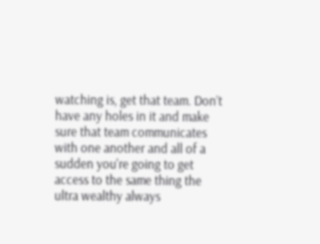watching is, get that team. Don’t have any holes in it and make sure that team communicates with one another and all of a sudden you're going to get access to the same thing the ultra wealthy always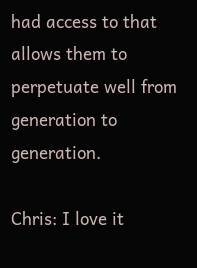had access to that allows them to perpetuate well from generation to generation.

Chris: I love it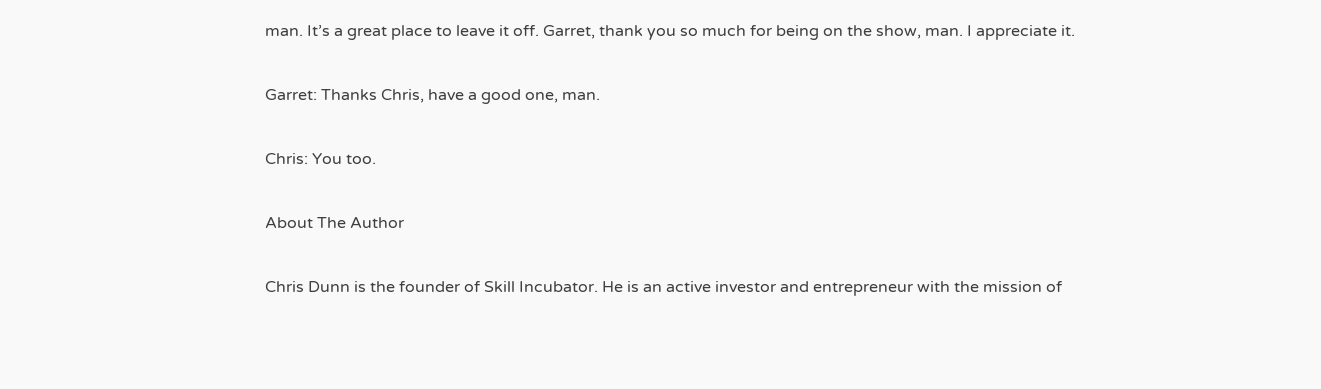man. It’s a great place to leave it off. Garret, thank you so much for being on the show, man. I appreciate it.

Garret: Thanks Chris, have a good one, man.

Chris: You too.

About The Author

Chris Dunn is the founder of Skill Incubator. He is an active investor and entrepreneur with the mission of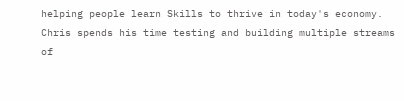helping people learn Skills to thrive in today's economy. Chris spends his time testing and building multiple streams of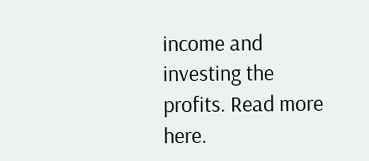income and investing the profits. Read more here.